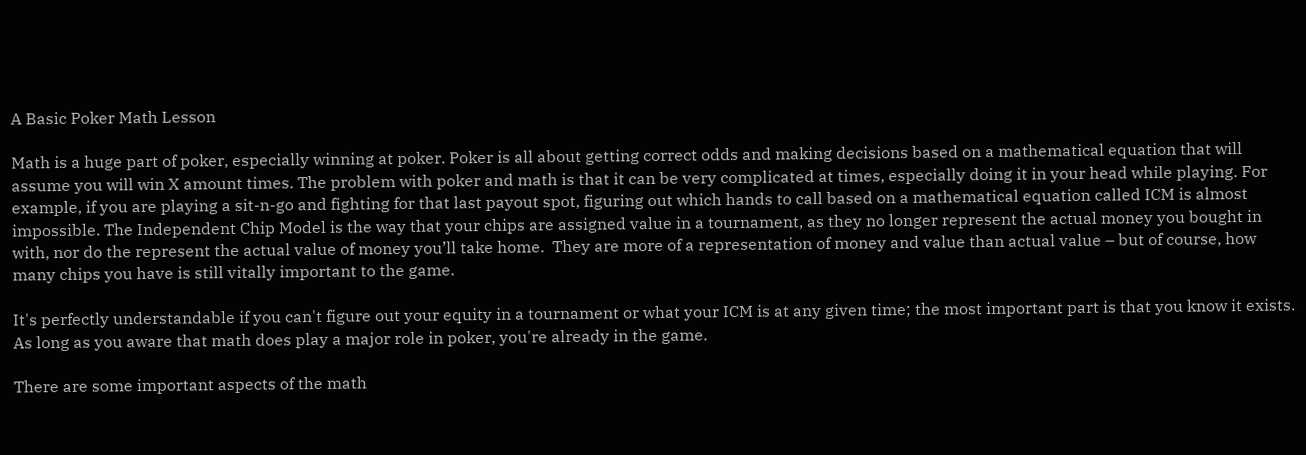A Basic Poker Math Lesson

Math is a huge part of poker, especially winning at poker. Poker is all about getting correct odds and making decisions based on a mathematical equation that will assume you will win X amount times. The problem with poker and math is that it can be very complicated at times, especially doing it in your head while playing. For example, if you are playing a sit-n-go and fighting for that last payout spot, figuring out which hands to call based on a mathematical equation called ICM is almost impossible. The Independent Chip Model is the way that your chips are assigned value in a tournament, as they no longer represent the actual money you bought in with, nor do the represent the actual value of money you’ll take home.  They are more of a representation of money and value than actual value – but of course, how many chips you have is still vitally important to the game.

It's perfectly understandable if you can't figure out your equity in a tournament or what your ICM is at any given time; the most important part is that you know it exists. As long as you aware that math does play a major role in poker, you're already in the game.

There are some important aspects of the math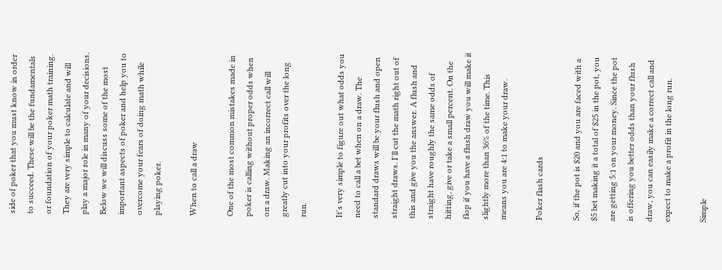side of poker that you must know in order to succeed. These will be the fundamentals or foundation of your poker math training. They are very simple to calculate and will play a major role in many of your decisions. Below we will discuss some of the most important aspects of poker and help you to overcome your fears of doing math while playing poker.

When to call a draw

One of the most common mistakes made in poker is calling without proper odds when on a draw. Making an incorrect call will greatly cut into your profits over the long run.

It's very simple to figure out what odds you need to call a bet when on a draw. The standard draws will be your flush and open straight draws. I'll cut the math right out of this and give you the answer. A flush and straight have roughly the same odds of hitting, give or take a small percent. On the flop if you have a flush draw you will make it slightly more than 36% of the time. This means you are 4:1 to make your draw.

Poker flash cards

So, if the pot is $20 and you are faced with a $5 bet making it a total of $25 in the pot, you are getting 5:1 on your money. Since the pot is offering you better odds than your flush draw, you can easily make a correct call and expect to make a profit in the long run.

Simple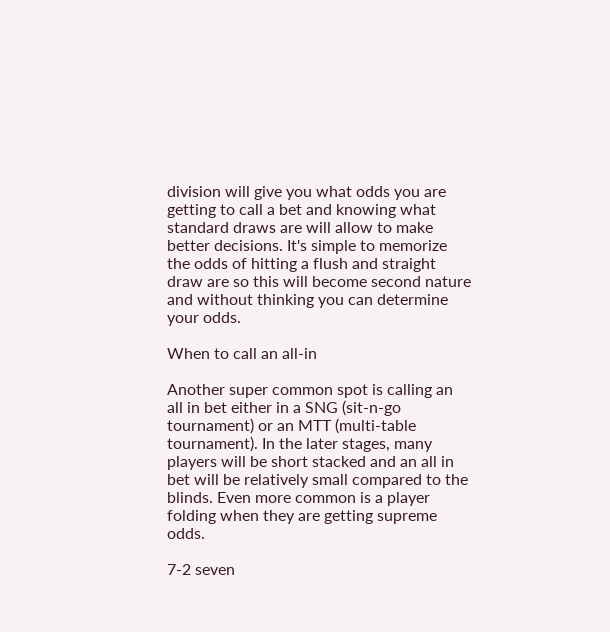division will give you what odds you are getting to call a bet and knowing what standard draws are will allow to make better decisions. It's simple to memorize the odds of hitting a flush and straight draw are so this will become second nature and without thinking you can determine your odds.

When to call an all-in

Another super common spot is calling an all in bet either in a SNG (sit-n-go tournament) or an MTT (multi-table tournament). In the later stages, many players will be short stacked and an all in bet will be relatively small compared to the blinds. Even more common is a player folding when they are getting supreme odds.

7-2 seven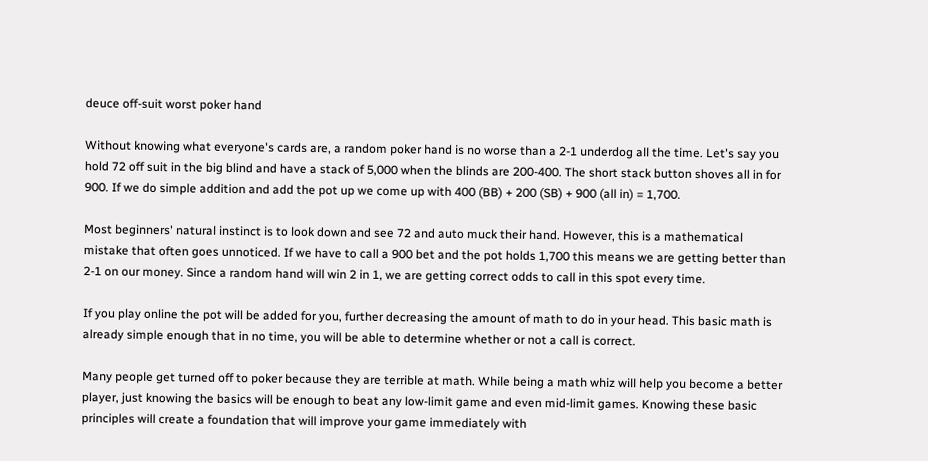deuce off-suit worst poker hand

Without knowing what everyone's cards are, a random poker hand is no worse than a 2-1 underdog all the time. Let's say you hold 72 off suit in the big blind and have a stack of 5,000 when the blinds are 200-400. The short stack button shoves all in for 900. If we do simple addition and add the pot up we come up with 400 (BB) + 200 (SB) + 900 (all in) = 1,700.

Most beginners' natural instinct is to look down and see 72 and auto muck their hand. However, this is a mathematical mistake that often goes unnoticed. If we have to call a 900 bet and the pot holds 1,700 this means we are getting better than 2-1 on our money. Since a random hand will win 2 in 1, we are getting correct odds to call in this spot every time.

If you play online the pot will be added for you, further decreasing the amount of math to do in your head. This basic math is already simple enough that in no time, you will be able to determine whether or not a call is correct.

Many people get turned off to poker because they are terrible at math. While being a math whiz will help you become a better player, just knowing the basics will be enough to beat any low-limit game and even mid-limit games. Knowing these basic principles will create a foundation that will improve your game immediately with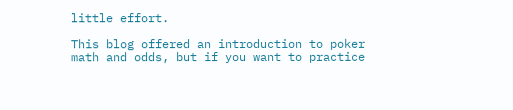little effort.

This blog offered an introduction to poker math and odds, but if you want to practice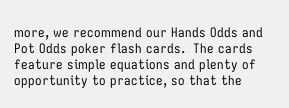more, we recommend our Hands Odds and Pot Odds poker flash cards.  The cards feature simple equations and plenty of opportunity to practice, so that the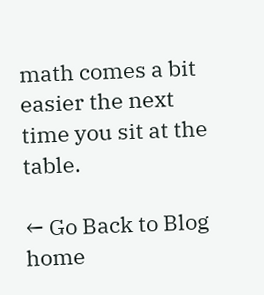math comes a bit easier the next time you sit at the table.

← Go Back to Blog home